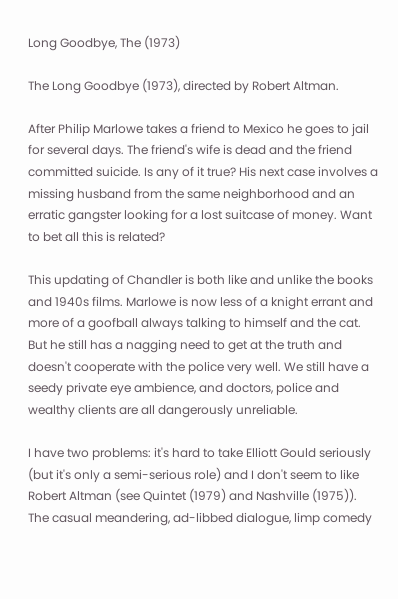Long Goodbye, The (1973)

The Long Goodbye (1973), directed by Robert Altman.

After Philip Marlowe takes a friend to Mexico he goes to jail for several days. The friend's wife is dead and the friend committed suicide. Is any of it true? His next case involves a missing husband from the same neighborhood and an erratic gangster looking for a lost suitcase of money. Want to bet all this is related?

This updating of Chandler is both like and unlike the books and 1940s films. Marlowe is now less of a knight errant and more of a goofball always talking to himself and the cat. But he still has a nagging need to get at the truth and doesn't cooperate with the police very well. We still have a seedy private eye ambience, and doctors, police and wealthy clients are all dangerously unreliable.

I have two problems: it's hard to take Elliott Gould seriously (but it's only a semi-serious role) and I don't seem to like Robert Altman (see Quintet (1979) and Nashville (1975)). The casual meandering, ad-libbed dialogue, limp comedy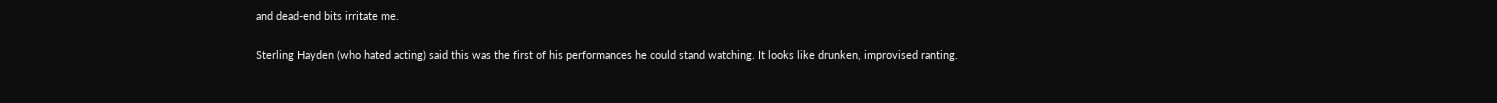and dead-end bits irritate me.

Sterling Hayden (who hated acting) said this was the first of his performances he could stand watching. It looks like drunken, improvised ranting.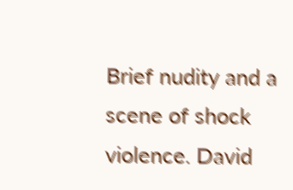Brief nudity and a scene of shock violence. David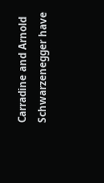Carradine and Arnold Schwarzenegger have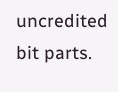uncredited bit parts.